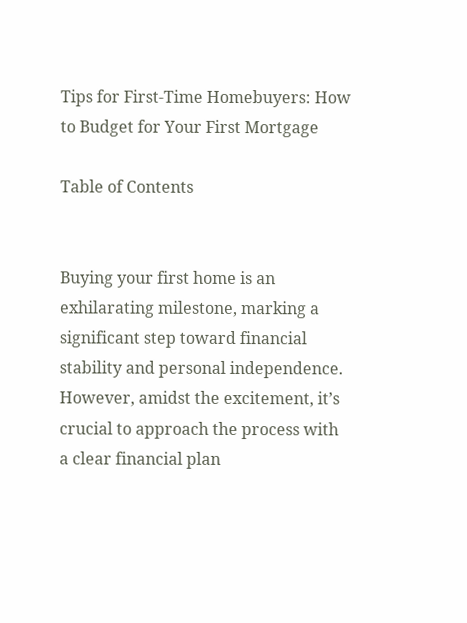Tips for First-Time Homebuyers: How to Budget for Your First Mortgage

Table of Contents


Buying your first home is an exhilarating milestone, marking a significant step toward financial stability and personal independence. However, amidst the excitement, it’s crucial to approach the process with a clear financial plan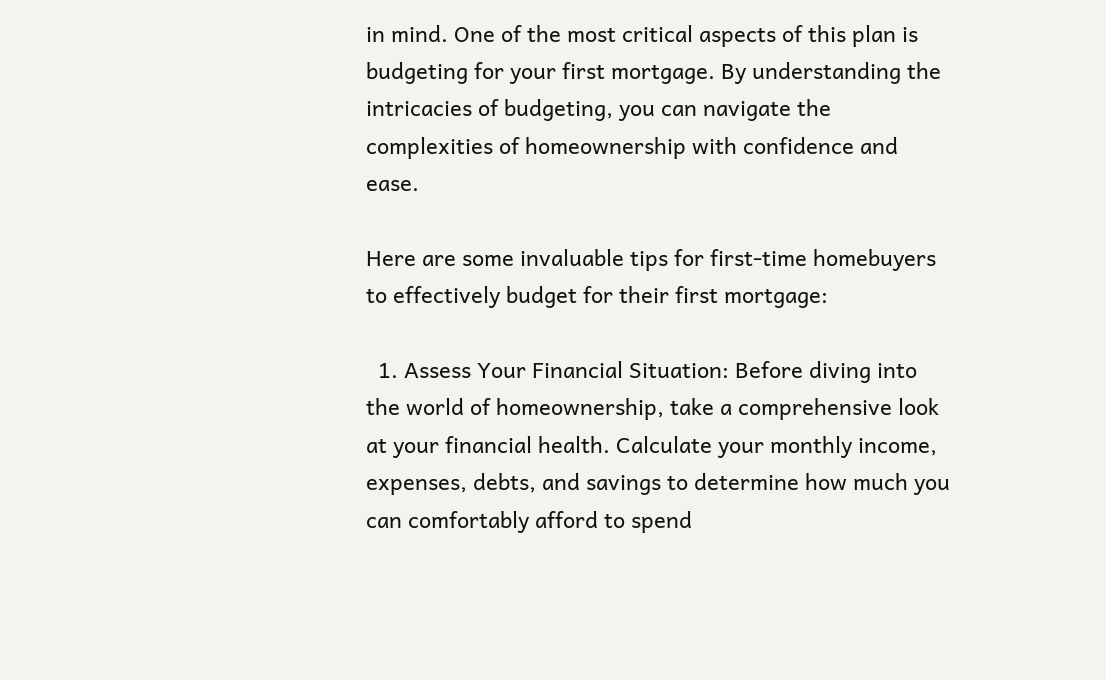in mind. One of the most critical aspects of this plan is budgeting for your first mortgage. By understanding the intricacies of budgeting, you can navigate the complexities of homeownership with confidence and ease.

Here are some invaluable tips for first-time homebuyers to effectively budget for their first mortgage:

  1. Assess Your Financial Situation: Before diving into the world of homeownership, take a comprehensive look at your financial health. Calculate your monthly income, expenses, debts, and savings to determine how much you can comfortably afford to spend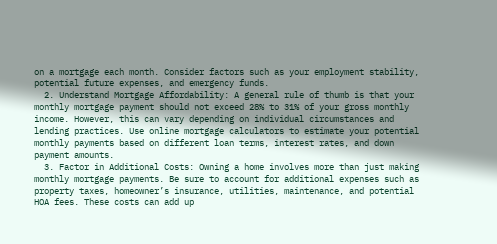on a mortgage each month. Consider factors such as your employment stability, potential future expenses, and emergency funds.
  2. Understand Mortgage Affordability: A general rule of thumb is that your monthly mortgage payment should not exceed 28% to 31% of your gross monthly income. However, this can vary depending on individual circumstances and lending practices. Use online mortgage calculators to estimate your potential monthly payments based on different loan terms, interest rates, and down payment amounts.
  3. Factor in Additional Costs: Owning a home involves more than just making monthly mortgage payments. Be sure to account for additional expenses such as property taxes, homeowner’s insurance, utilities, maintenance, and potential HOA fees. These costs can add up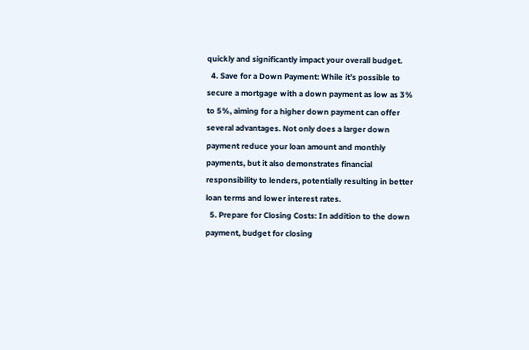quickly and significantly impact your overall budget.
  4. Save for a Down Payment: While it’s possible to secure a mortgage with a down payment as low as 3% to 5%, aiming for a higher down payment can offer several advantages. Not only does a larger down payment reduce your loan amount and monthly payments, but it also demonstrates financial responsibility to lenders, potentially resulting in better loan terms and lower interest rates.
  5. Prepare for Closing Costs: In addition to the down payment, budget for closing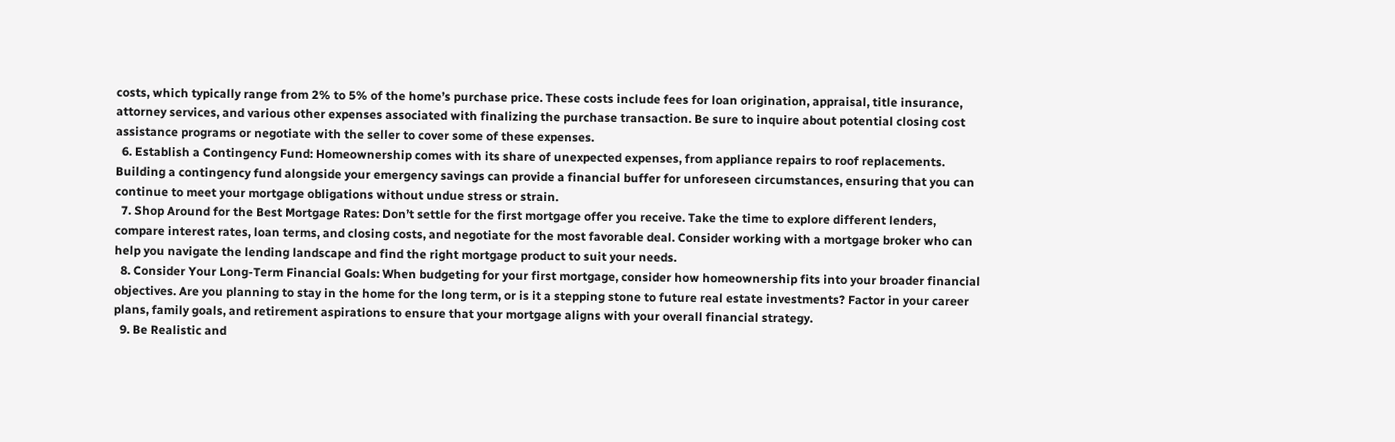costs, which typically range from 2% to 5% of the home’s purchase price. These costs include fees for loan origination, appraisal, title insurance, attorney services, and various other expenses associated with finalizing the purchase transaction. Be sure to inquire about potential closing cost assistance programs or negotiate with the seller to cover some of these expenses.
  6. Establish a Contingency Fund: Homeownership comes with its share of unexpected expenses, from appliance repairs to roof replacements. Building a contingency fund alongside your emergency savings can provide a financial buffer for unforeseen circumstances, ensuring that you can continue to meet your mortgage obligations without undue stress or strain.
  7. Shop Around for the Best Mortgage Rates: Don’t settle for the first mortgage offer you receive. Take the time to explore different lenders, compare interest rates, loan terms, and closing costs, and negotiate for the most favorable deal. Consider working with a mortgage broker who can help you navigate the lending landscape and find the right mortgage product to suit your needs.
  8. Consider Your Long-Term Financial Goals: When budgeting for your first mortgage, consider how homeownership fits into your broader financial objectives. Are you planning to stay in the home for the long term, or is it a stepping stone to future real estate investments? Factor in your career plans, family goals, and retirement aspirations to ensure that your mortgage aligns with your overall financial strategy.
  9. Be Realistic and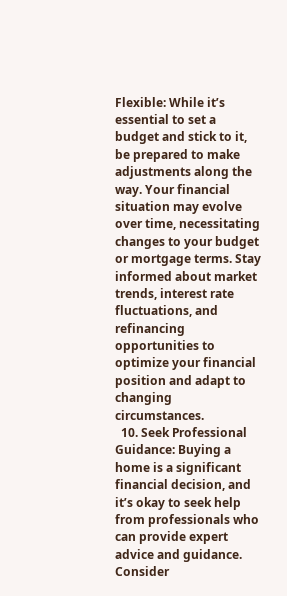Flexible: While it’s essential to set a budget and stick to it, be prepared to make adjustments along the way. Your financial situation may evolve over time, necessitating changes to your budget or mortgage terms. Stay informed about market trends, interest rate fluctuations, and refinancing opportunities to optimize your financial position and adapt to changing circumstances.
  10. Seek Professional Guidance: Buying a home is a significant financial decision, and it’s okay to seek help from professionals who can provide expert advice and guidance. Consider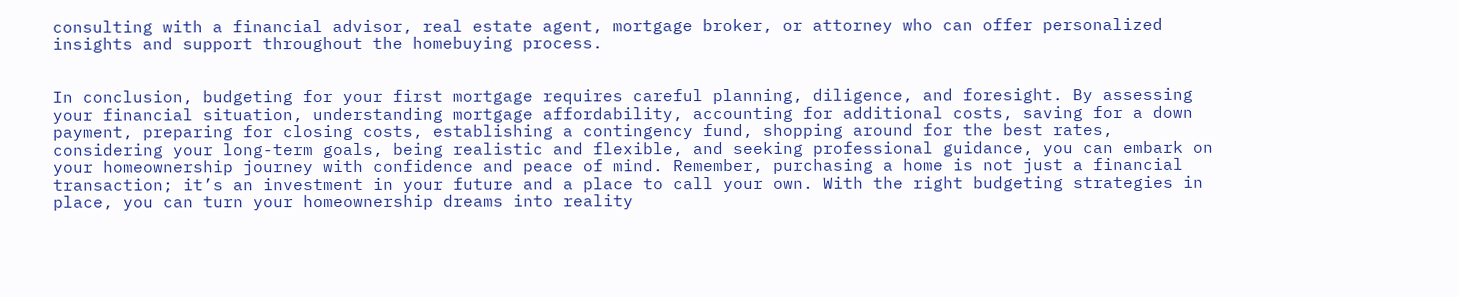consulting with a financial advisor, real estate agent, mortgage broker, or attorney who can offer personalized insights and support throughout the homebuying process.


In conclusion, budgeting for your first mortgage requires careful planning, diligence, and foresight. By assessing your financial situation, understanding mortgage affordability, accounting for additional costs, saving for a down payment, preparing for closing costs, establishing a contingency fund, shopping around for the best rates, considering your long-term goals, being realistic and flexible, and seeking professional guidance, you can embark on your homeownership journey with confidence and peace of mind. Remember, purchasing a home is not just a financial transaction; it’s an investment in your future and a place to call your own. With the right budgeting strategies in place, you can turn your homeownership dreams into reality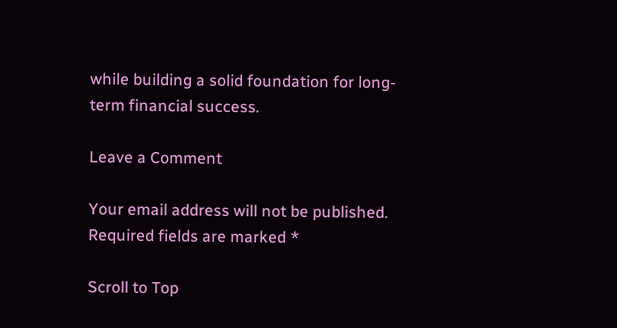while building a solid foundation for long-term financial success.

Leave a Comment

Your email address will not be published. Required fields are marked *

Scroll to Top